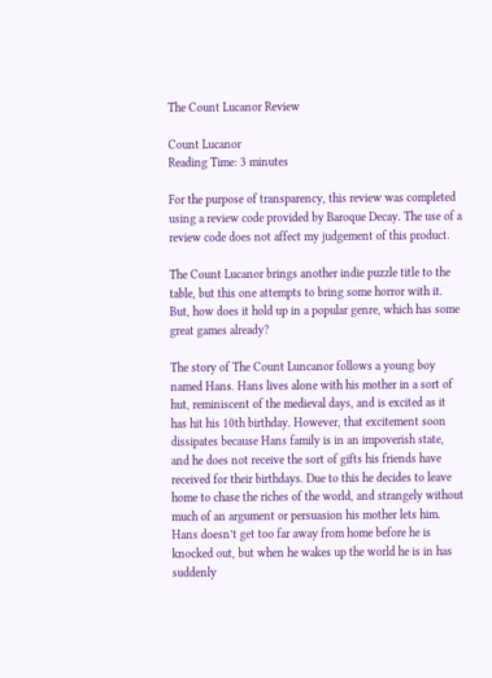The Count Lucanor Review

Count Lucanor
Reading Time: 3 minutes

For the purpose of transparency, this review was completed using a review code provided by Baroque Decay. The use of a review code does not affect my judgement of this product.

The Count Lucanor brings another indie puzzle title to the table, but this one attempts to bring some horror with it. But, how does it hold up in a popular genre, which has some great games already?

The story of The Count Luncanor follows a young boy named Hans. Hans lives alone with his mother in a sort of hut, reminiscent of the medieval days, and is excited as it has hit his 10th birthday. However, that excitement soon dissipates because Hans family is in an impoverish state, and he does not receive the sort of gifts his friends have received for their birthdays. Due to this he decides to leave home to chase the riches of the world, and strangely without much of an argument or persuasion his mother lets him. Hans doesn’t get too far away from home before he is knocked out, but when he wakes up the world he is in has suddenly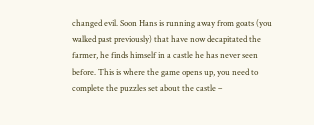changed evil. Soon Hans is running away from goats (you walked past previously) that have now decapitated the farmer, he finds himself in a castle he has never seen before. This is where the game opens up, you need to complete the puzzles set about the castle –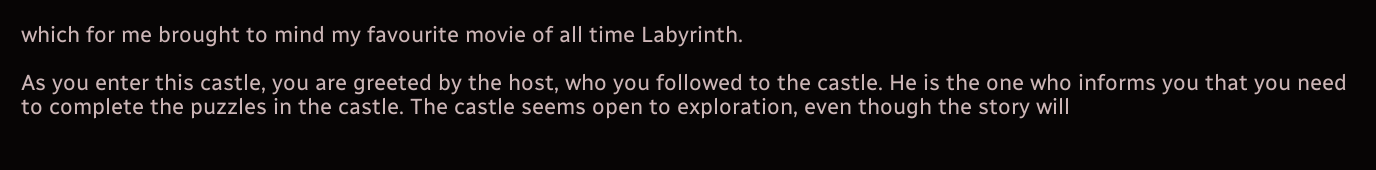which for me brought to mind my favourite movie of all time Labyrinth.

As you enter this castle, you are greeted by the host, who you followed to the castle. He is the one who informs you that you need to complete the puzzles in the castle. The castle seems open to exploration, even though the story will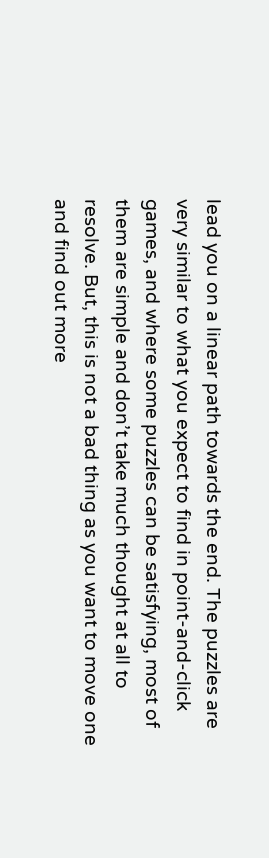lead you on a linear path towards the end. The puzzles are very similar to what you expect to find in point-and-click games, and where some puzzles can be satisfying, most of them are simple and don’t take much thought at all to resolve. But, this is not a bad thing as you want to move one and find out more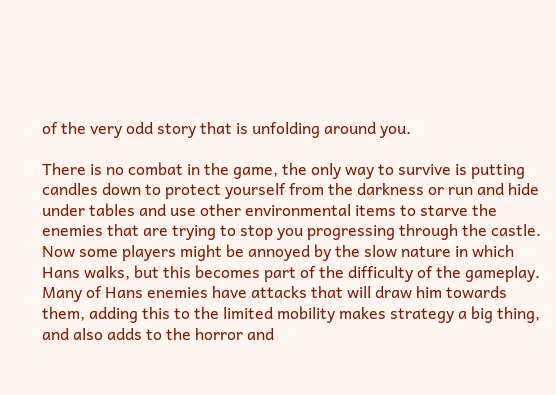of the very odd story that is unfolding around you.

There is no combat in the game, the only way to survive is putting candles down to protect yourself from the darkness or run and hide under tables and use other environmental items to starve the enemies that are trying to stop you progressing through the castle. Now some players might be annoyed by the slow nature in which Hans walks, but this becomes part of the difficulty of the gameplay. Many of Hans enemies have attacks that will draw him towards them, adding this to the limited mobility makes strategy a big thing, and also adds to the horror and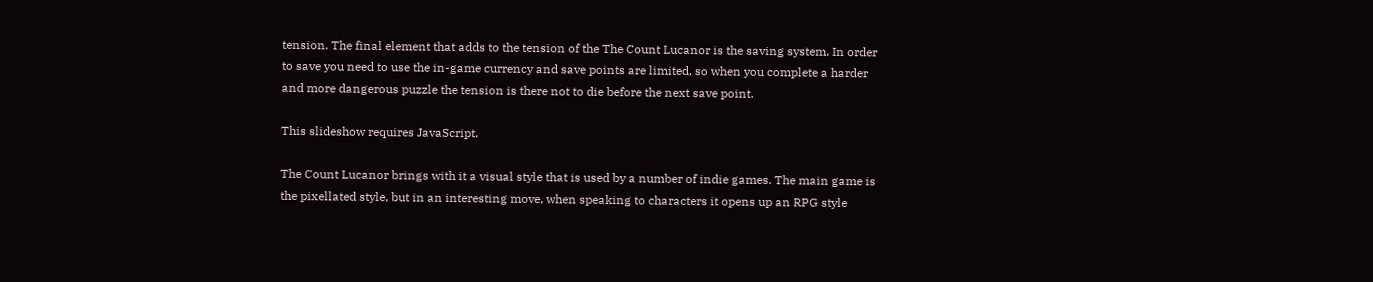tension. The final element that adds to the tension of the The Count Lucanor is the saving system. In order to save you need to use the in-game currency and save points are limited, so when you complete a harder and more dangerous puzzle the tension is there not to die before the next save point.

This slideshow requires JavaScript.

The Count Lucanor brings with it a visual style that is used by a number of indie games. The main game is the pixellated style, but in an interesting move, when speaking to characters it opens up an RPG style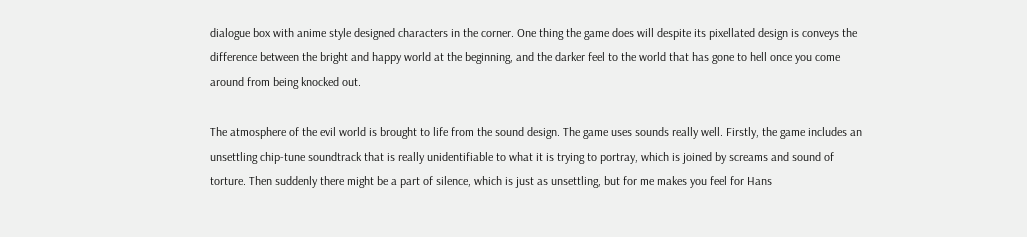dialogue box with anime style designed characters in the corner. One thing the game does will despite its pixellated design is conveys the difference between the bright and happy world at the beginning, and the darker feel to the world that has gone to hell once you come around from being knocked out.

The atmosphere of the evil world is brought to life from the sound design. The game uses sounds really well. Firstly, the game includes an unsettling chip-tune soundtrack that is really unidentifiable to what it is trying to portray, which is joined by screams and sound of torture. Then suddenly there might be a part of silence, which is just as unsettling, but for me makes you feel for Hans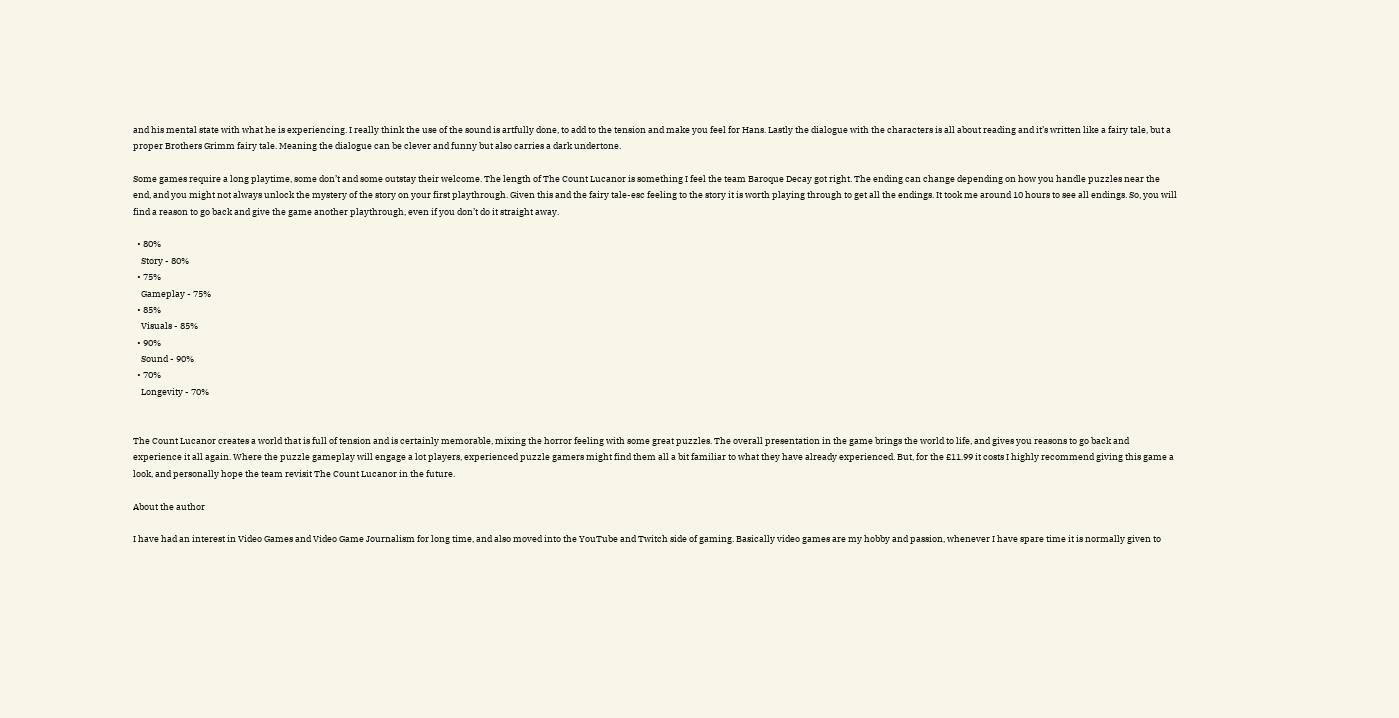and his mental state with what he is experiencing. I really think the use of the sound is artfully done, to add to the tension and make you feel for Hans. Lastly the dialogue with the characters is all about reading and it’s written like a fairy tale, but a proper Brothers Grimm fairy tale. Meaning the dialogue can be clever and funny but also carries a dark undertone.

Some games require a long playtime, some don’t and some outstay their welcome. The length of The Count Lucanor is something I feel the team Baroque Decay got right. The ending can change depending on how you handle puzzles near the end, and you might not always unlock the mystery of the story on your first playthrough. Given this and the fairy tale-esc feeling to the story it is worth playing through to get all the endings. It took me around 10 hours to see all endings. So, you will find a reason to go back and give the game another playthrough, even if you don’t do it straight away.

  • 80%
    Story - 80%
  • 75%
    Gameplay - 75%
  • 85%
    Visuals - 85%
  • 90%
    Sound - 90%
  • 70%
    Longevity - 70%


The Count Lucanor creates a world that is full of tension and is certainly memorable, mixing the horror feeling with some great puzzles. The overall presentation in the game brings the world to life, and gives you reasons to go back and experience it all again. Where the puzzle gameplay will engage a lot players, experienced puzzle gamers might find them all a bit familiar to what they have already experienced. But, for the £11.99 it costs I highly recommend giving this game a look, and personally hope the team revisit The Count Lucanor in the future.

About the author

I have had an interest in Video Games and Video Game Journalism for long time, and also moved into the YouTube and Twitch side of gaming. Basically video games are my hobby and passion, whenever I have spare time it is normally given to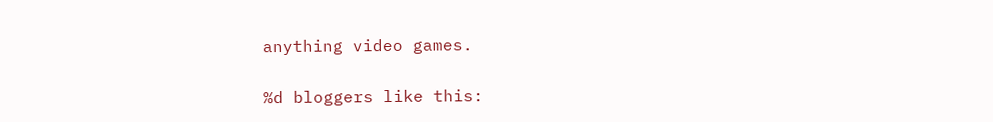anything video games.

%d bloggers like this: